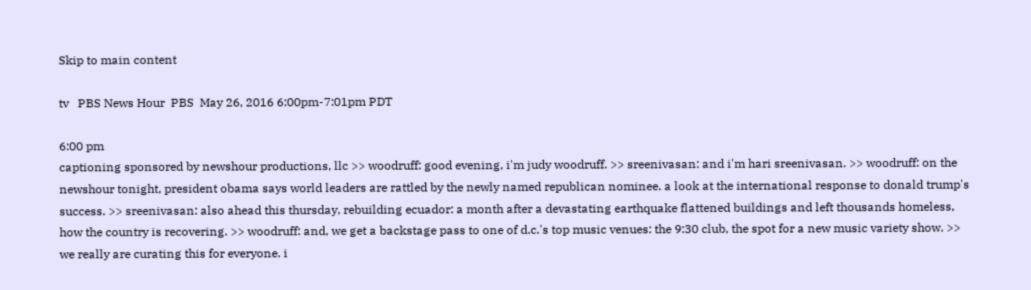Skip to main content

tv   PBS News Hour  PBS  May 26, 2016 6:00pm-7:01pm PDT

6:00 pm
captioning sponsored by newshour productions, llc >> woodruff: good evening, i'm judy woodruff. >> sreenivasan: and i'm hari sreenivasan. >> woodruff: on the newshour tonight, president obama says world leaders are rattled by the newly named republican nominee. a look at the international response to donald trump's success. >> sreenivasan: also ahead this thursday, rebuilding ecuador: a month after a devastating earthquake flattened buildings and left thousands homeless, how the country is recovering. >> woodruff: and, we get a backstage pass to one of d.c.'s top music venues: the 9:30 club, the spot for a new music variety show. >> we really are curating this for everyone. i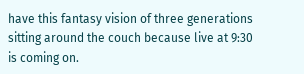have this fantasy vision of three generations sitting around the couch because live at 9:30 is coming on.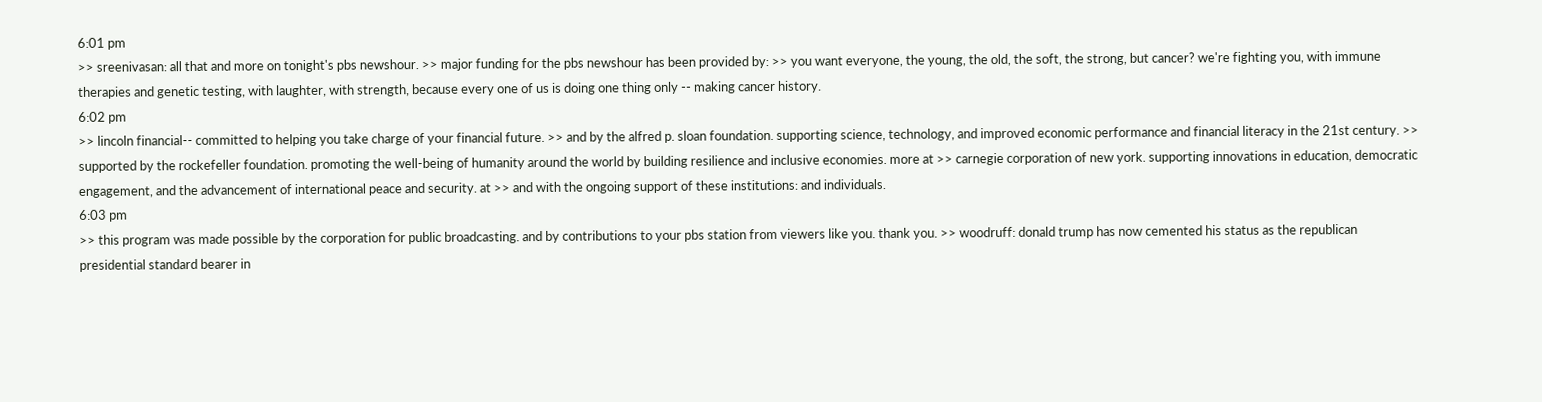6:01 pm
>> sreenivasan: all that and more on tonight's pbs newshour. >> major funding for the pbs newshour has been provided by: >> you want everyone, the young, the old, the soft, the strong, but cancer? we're fighting you, with immune therapies and genetic testing, with laughter, with strength, because every one of us is doing one thing only -- making cancer history.
6:02 pm
>> lincoln financial-- committed to helping you take charge of your financial future. >> and by the alfred p. sloan foundation. supporting science, technology, and improved economic performance and financial literacy in the 21st century. >> supported by the rockefeller foundation. promoting the well-being of humanity around the world by building resilience and inclusive economies. more at >> carnegie corporation of new york. supporting innovations in education, democratic engagement, and the advancement of international peace and security. at >> and with the ongoing support of these institutions: and individuals.
6:03 pm
>> this program was made possible by the corporation for public broadcasting. and by contributions to your pbs station from viewers like you. thank you. >> woodruff: donald trump has now cemented his status as the republican presidential standard bearer in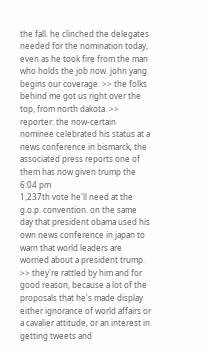the fall. he clinched the delegates needed for the nomination today, even as he took fire from the man who holds the job now. john yang begins our coverage. >> the folks behind me got us right over the top, from north dakota. >> reporter: the now-certain nominee celebrated his status at a news conference in bismarck, the associated press reports one of them has now given trump the
6:04 pm
1,237th vote he'll need at the g.o.p. convention. on the same day that president obama used his own news conference in japan to warn that world leaders are worried about a president trump. >> they're rattled by him and for good reason, because a lot of the proposals that he's made display either ignorance of world affairs or a cavalier attitude, or an interest in getting tweets and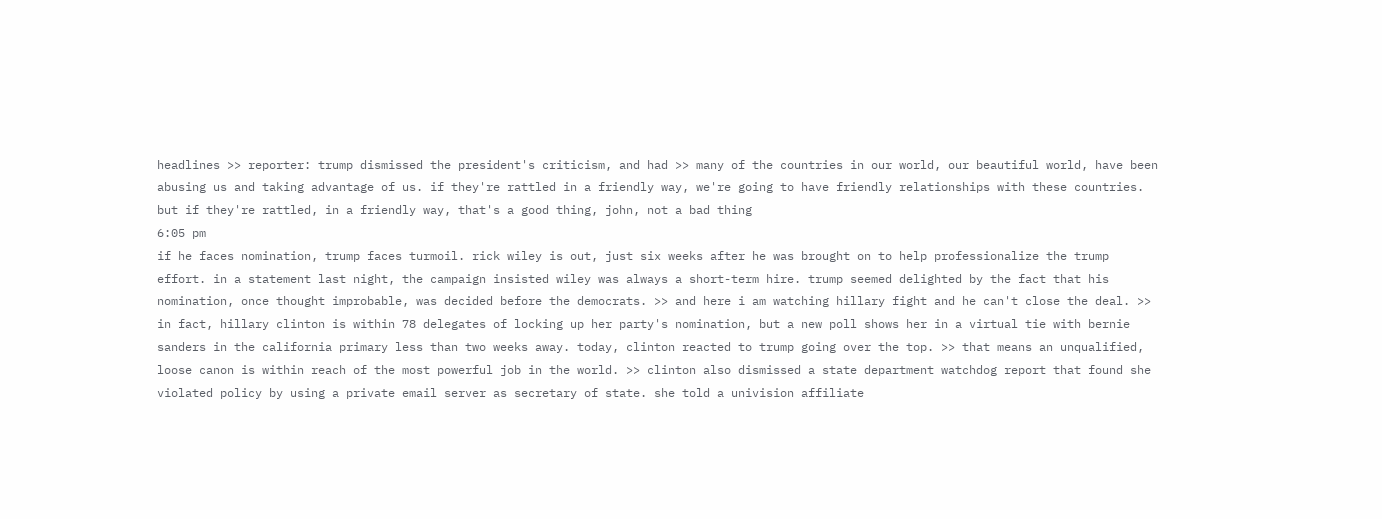headlines >> reporter: trump dismissed the president's criticism, and had >> many of the countries in our world, our beautiful world, have been abusing us and taking advantage of us. if they're rattled in a friendly way, we're going to have friendly relationships with these countries. but if they're rattled, in a friendly way, that's a good thing, john, not a bad thing
6:05 pm
if he faces nomination, trump faces turmoil. rick wiley is out, just six weeks after he was brought on to help professionalize the trump effort. in a statement last night, the campaign insisted wiley was always a short-term hire. trump seemed delighted by the fact that his nomination, once thought improbable, was decided before the democrats. >> and here i am watching hillary fight and he can't close the deal. >> in fact, hillary clinton is within 78 delegates of locking up her party's nomination, but a new poll shows her in a virtual tie with bernie sanders in the california primary less than two weeks away. today, clinton reacted to trump going over the top. >> that means an unqualified, loose canon is within reach of the most powerful job in the world. >> clinton also dismissed a state department watchdog report that found she violated policy by using a private email server as secretary of state. she told a univision affiliate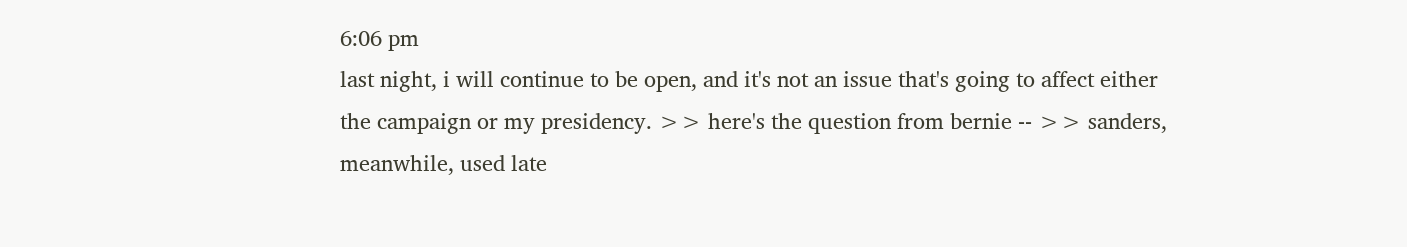6:06 pm
last night, i will continue to be open, and it's not an issue that's going to affect either the campaign or my presidency. >> here's the question from bernie -- >> sanders, meanwhile, used late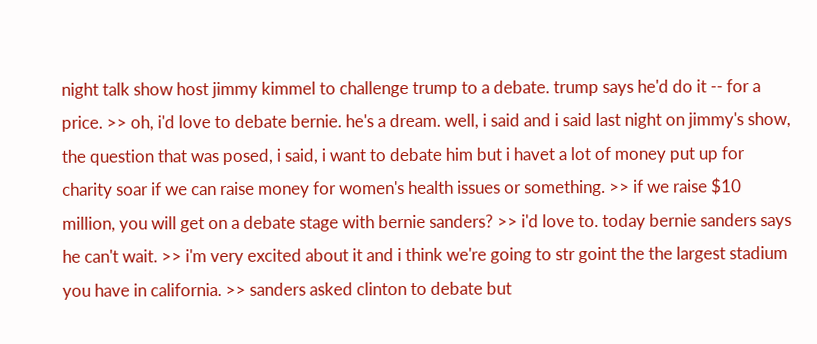night talk show host jimmy kimmel to challenge trump to a debate. trump says he'd do it -- for a price. >> oh, i'd love to debate bernie. he's a dream. well, i said and i said last night on jimmy's show, the question that was posed, i said, i want to debate him but i havet a lot of money put up for charity soar if we can raise money for women's health issues or something. >> if we raise $10 million, you will get on a debate stage with bernie sanders? >> i'd love to. today bernie sanders says he can't wait. >> i'm very excited about it and i think we're going to str goint the the largest stadium you have in california. >> sanders asked clinton to debate but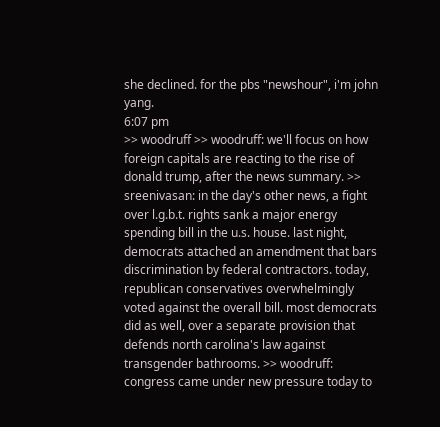she declined. for the pbs "newshour", i'm john yang.
6:07 pm
>> woodruff >> woodruff: we'll focus on how foreign capitals are reacting to the rise of donald trump, after the news summary. >> sreenivasan: in the day's other news, a fight over l.g.b.t. rights sank a major energy spending bill in the u.s. house. last night, democrats attached an amendment that bars discrimination by federal contractors. today, republican conservatives overwhelmingly voted against the overall bill. most democrats did as well, over a separate provision that defends north carolina's law against transgender bathrooms. >> woodruff: congress came under new pressure today to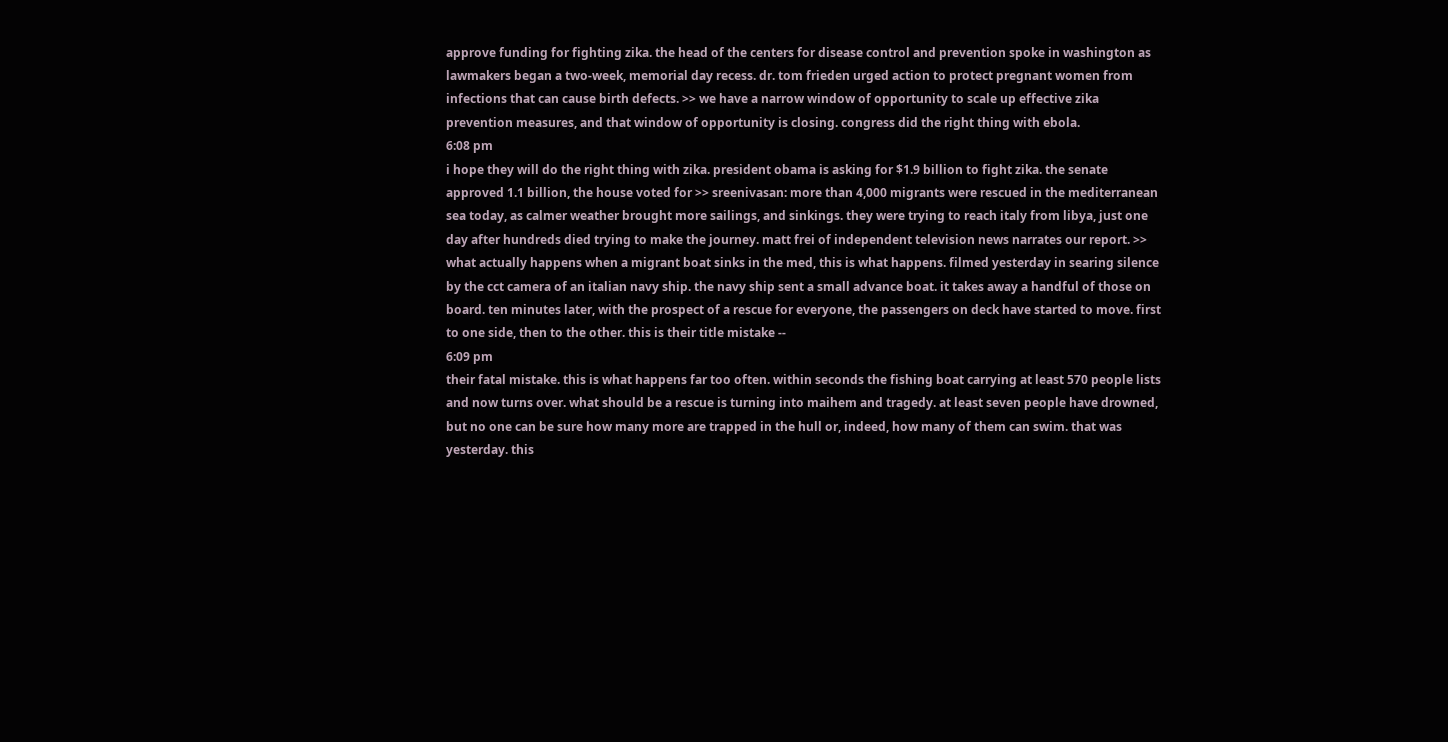approve funding for fighting zika. the head of the centers for disease control and prevention spoke in washington as lawmakers began a two-week, memorial day recess. dr. tom frieden urged action to protect pregnant women from infections that can cause birth defects. >> we have a narrow window of opportunity to scale up effective zika prevention measures, and that window of opportunity is closing. congress did the right thing with ebola.
6:08 pm
i hope they will do the right thing with zika. president obama is asking for $1.9 billion to fight zika. the senate approved 1.1 billion, the house voted for >> sreenivasan: more than 4,000 migrants were rescued in the mediterranean sea today, as calmer weather brought more sailings, and sinkings. they were trying to reach italy from libya, just one day after hundreds died trying to make the journey. matt frei of independent television news narrates our report. >> what actually happens when a migrant boat sinks in the med, this is what happens. filmed yesterday in searing silence by the cct camera of an italian navy ship. the navy ship sent a small advance boat. it takes away a handful of those on board. ten minutes later, with the prospect of a rescue for everyone, the passengers on deck have started to move. first to one side, then to the other. this is their title mistake --
6:09 pm
their fatal mistake. this is what happens far too often. within seconds the fishing boat carrying at least 570 people lists and now turns over. what should be a rescue is turning into maihem and tragedy. at least seven people have drowned, but no one can be sure how many more are trapped in the hull or, indeed, how many of them can swim. that was yesterday. this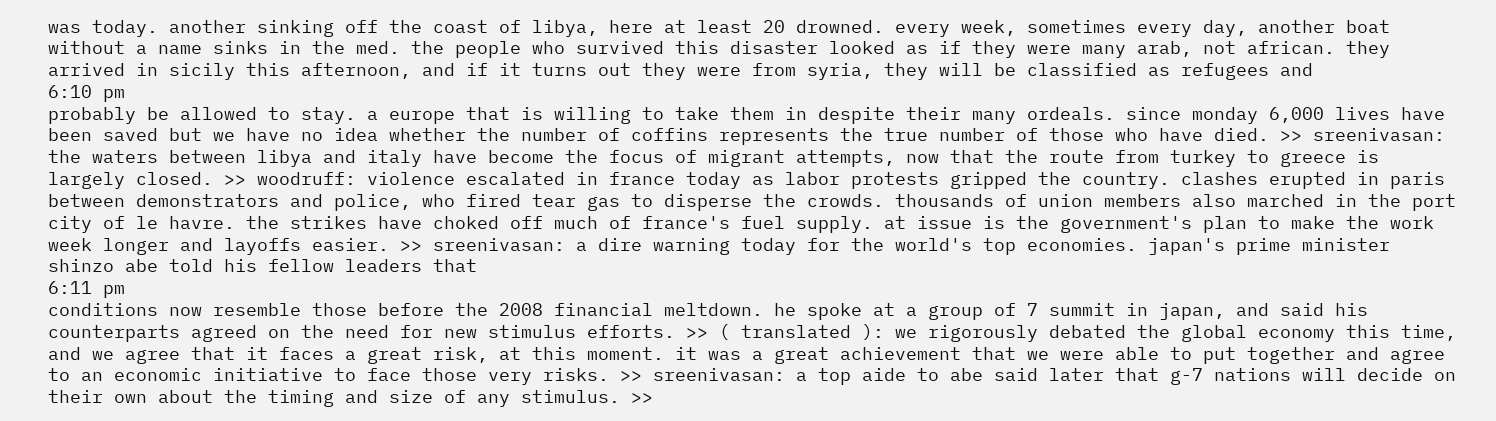was today. another sinking off the coast of libya, here at least 20 drowned. every week, sometimes every day, another boat without a name sinks in the med. the people who survived this disaster looked as if they were many arab, not african. they arrived in sicily this afternoon, and if it turns out they were from syria, they will be classified as refugees and
6:10 pm
probably be allowed to stay. a europe that is willing to take them in despite their many ordeals. since monday 6,000 lives have been saved but we have no idea whether the number of coffins represents the true number of those who have died. >> sreenivasan: the waters between libya and italy have become the focus of migrant attempts, now that the route from turkey to greece is largely closed. >> woodruff: violence escalated in france today as labor protests gripped the country. clashes erupted in paris between demonstrators and police, who fired tear gas to disperse the crowds. thousands of union members also marched in the port city of le havre. the strikes have choked off much of france's fuel supply. at issue is the government's plan to make the work week longer and layoffs easier. >> sreenivasan: a dire warning today for the world's top economies. japan's prime minister shinzo abe told his fellow leaders that
6:11 pm
conditions now resemble those before the 2008 financial meltdown. he spoke at a group of 7 summit in japan, and said his counterparts agreed on the need for new stimulus efforts. >> ( translated ): we rigorously debated the global economy this time, and we agree that it faces a great risk, at this moment. it was a great achievement that we were able to put together and agree to an economic initiative to face those very risks. >> sreenivasan: a top aide to abe said later that g-7 nations will decide on their own about the timing and size of any stimulus. >>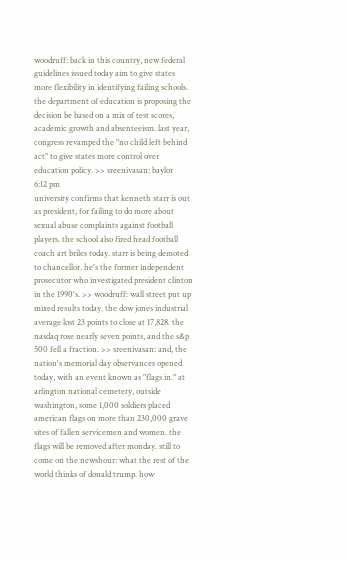woodruff: back in this country, new federal guidelines issued today aim to give states more flexibility in identifying failing schools. the department of education is proposing the decision be based on a mix of test scores, academic growth and absenteeism. last year, congress revamped the "no child left behind act" to give states more control over education policy. >> sreenivasan: baylor
6:12 pm
university confirms that kenneth starr is out as president, for failing to do more about sexual abuse complaints against football players. the school also fired head football coach art briles today. starr is being demoted to chancellor. he's the former independent prosecutor who investigated president clinton in the 1990's. >> woodruff: wall street put up mixed results today. the dow jones industrial average lost 23 points to close at 17,828. the nasdaq rose nearly seven points, and the s&p 500 fell a fraction. >> sreenivasan: and, the nation's memorial day observances opened today, with an event known as "flags in." at arlington national cemetery, outside washington, some 1,000 soldiers placed american flags on more than 230,000 grave sites of fallen servicemen and women. the flags will be removed after monday. still to come on the newshour: what the rest of the world thinks of donald trump. how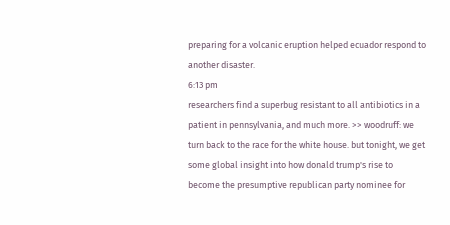preparing for a volcanic eruption helped ecuador respond to another disaster.
6:13 pm
researchers find a superbug resistant to all antibiotics in a patient in pennsylvania, and much more. >> woodruff: we turn back to the race for the white house. but tonight, we get some global insight into how donald trump's rise to become the presumptive republican party nominee for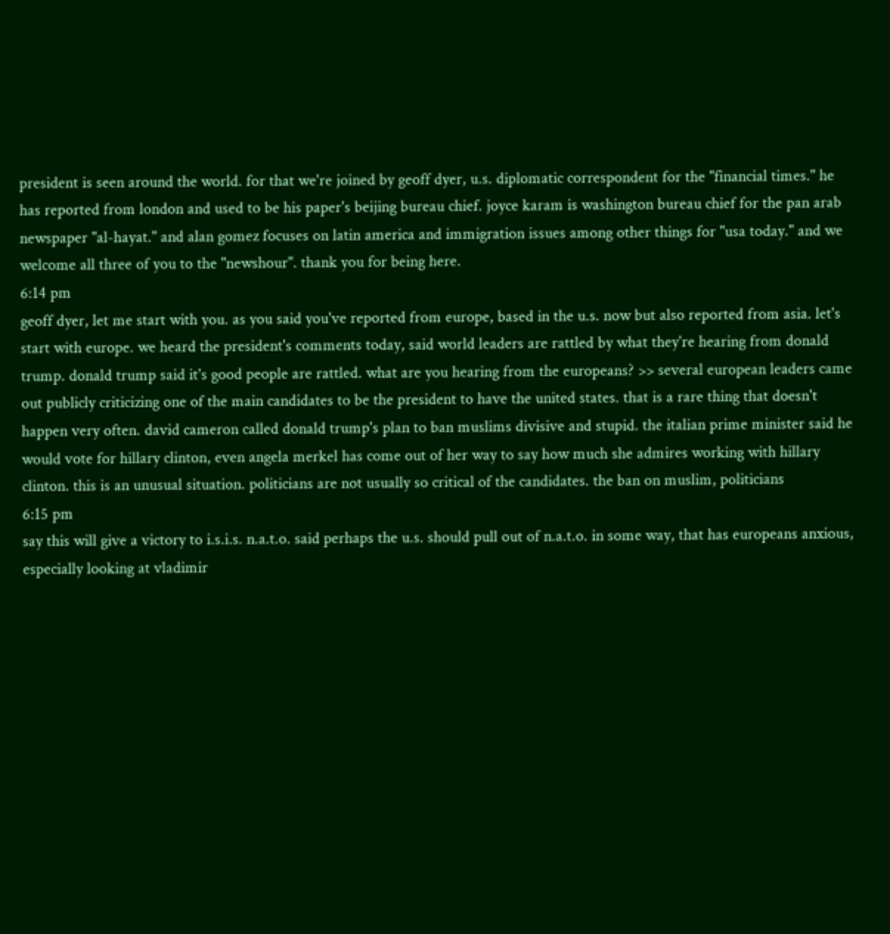president is seen around the world. for that we're joined by geoff dyer, u.s. diplomatic correspondent for the "financial times." he has reported from london and used to be his paper's beijing bureau chief. joyce karam is washington bureau chief for the pan arab newspaper "al-hayat." and alan gomez focuses on latin america and immigration issues among other things for "usa today." and we welcome all three of you to the "newshour". thank you for being here.
6:14 pm
geoff dyer, let me start with you. as you said you've reported from europe, based in the u.s. now but also reported from asia. let's start with europe. we heard the president's comments today, said world leaders are rattled by what they're hearing from donald trump. donald trump said it's good people are rattled. what are you hearing from the europeans? >> several european leaders came out publicly criticizing one of the main candidates to be the president to have the united states. that is a rare thing that doesn't happen very often. david cameron called donald trump's plan to ban muslims divisive and stupid. the italian prime minister said he would vote for hillary clinton, even angela merkel has come out of her way to say how much she admires working with hillary clinton. this is an unusual situation. politicians are not usually so critical of the candidates. the ban on muslim, politicians
6:15 pm
say this will give a victory to i.s.i.s. n.a.t.o. said perhaps the u.s. should pull out of n.a.t.o. in some way, that has europeans anxious, especially looking at vladimir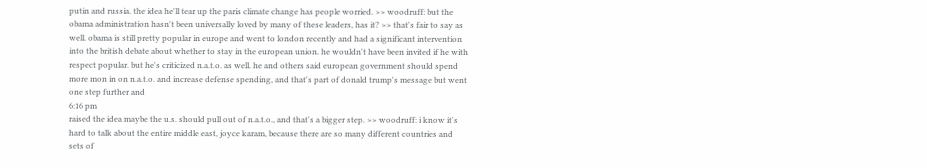putin and russia. the idea he'll tear up the paris climate change has people worried. >> woodruff: but the obama administration hasn't been universally loved by many of these leaders, has it? >> that's fair to say as well. obama is still pretty popular in europe and went to london recently and had a significant intervention into the british debate about whether to stay in the european union. he wouldn't have been invited if he with respect popular. but he's criticized n.a.t.o. as well. he and others said european government should spend more mon in on n.a.t.o. and increase defense spending, and that's part of donald trump's message but went one step further and
6:16 pm
raised the idea maybe the u.s. should pull out of n.a.t.o., and that's a bigger step. >> woodruff: i know it's hard to talk about the entire middle east, joyce karam, because there are so many different countries and sets of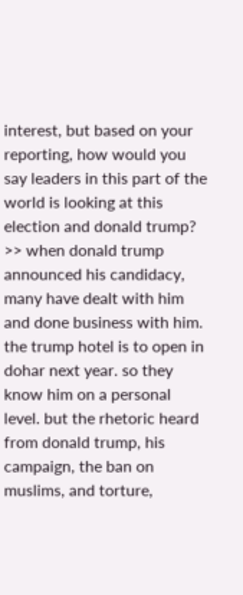interest, but based on your reporting, how would you say leaders in this part of the world is looking at this election and donald trump? >> when donald trump announced his candidacy, many have dealt with him and done business with him. the trump hotel is to open in dohar next year. so they know him on a personal level. but the rhetoric heard from donald trump, his campaign, the ban on muslims, and torture,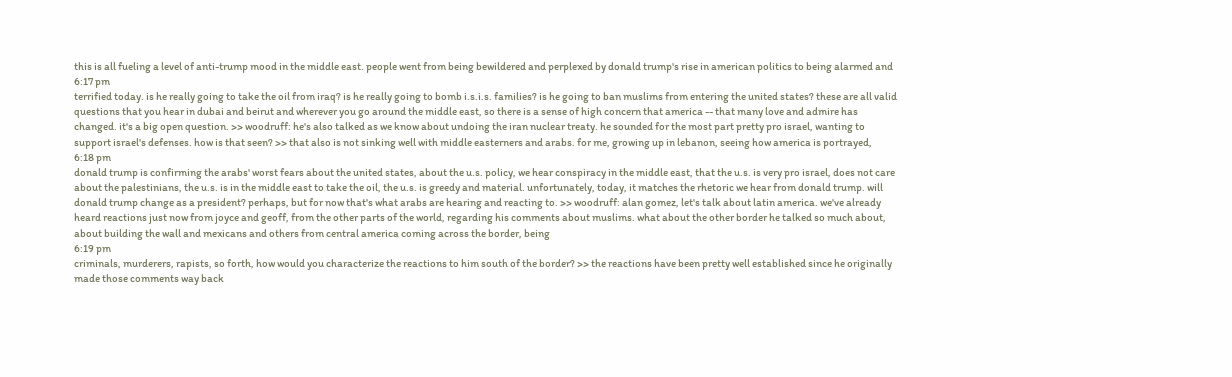this is all fueling a level of anti-trump mood in the middle east. people went from being bewildered and perplexed by donald trump's rise in american politics to being alarmed and
6:17 pm
terrified today. is he really going to take the oil from iraq? is he really going to bomb i.s.i.s. families? is he going to ban muslims from entering the united states? these are all valid questions that you hear in dubai and beirut and wherever you go around the middle east, so there is a sense of high concern that america -- that many love and admire has changed. it's a big open question. >> woodruff: he's also talked as we know about undoing the iran nuclear treaty. he sounded for the most part pretty pro israel, wanting to support israel's defenses. how is that seen? >> that also is not sinking well with middle easterners and arabs. for me, growing up in lebanon, seeing how america is portrayed,
6:18 pm
donald trump is confirming the arabs' worst fears about the united states, about the u.s. policy, we hear conspiracy in the middle east, that the u.s. is very pro israel, does not care about the palestinians, the u.s. is in the middle east to take the oil, the u.s. is greedy and material. unfortunately, today, it matches the rhetoric we hear from donald trump. will donald trump change as a president? perhaps, but for now that's what arabs are hearing and reacting to. >> woodruff: alan gomez, let's talk about latin america. we've already heard reactions just now from joyce and geoff, from the other parts of the world, regarding his comments about muslims. what about the other border he talked so much about, about building the wall and mexicans and others from central america coming across the border, being
6:19 pm
criminals, murderers, rapists, so forth, how would you characterize the reactions to him south of the border? >> the reactions have been pretty well established since he originally made those comments way back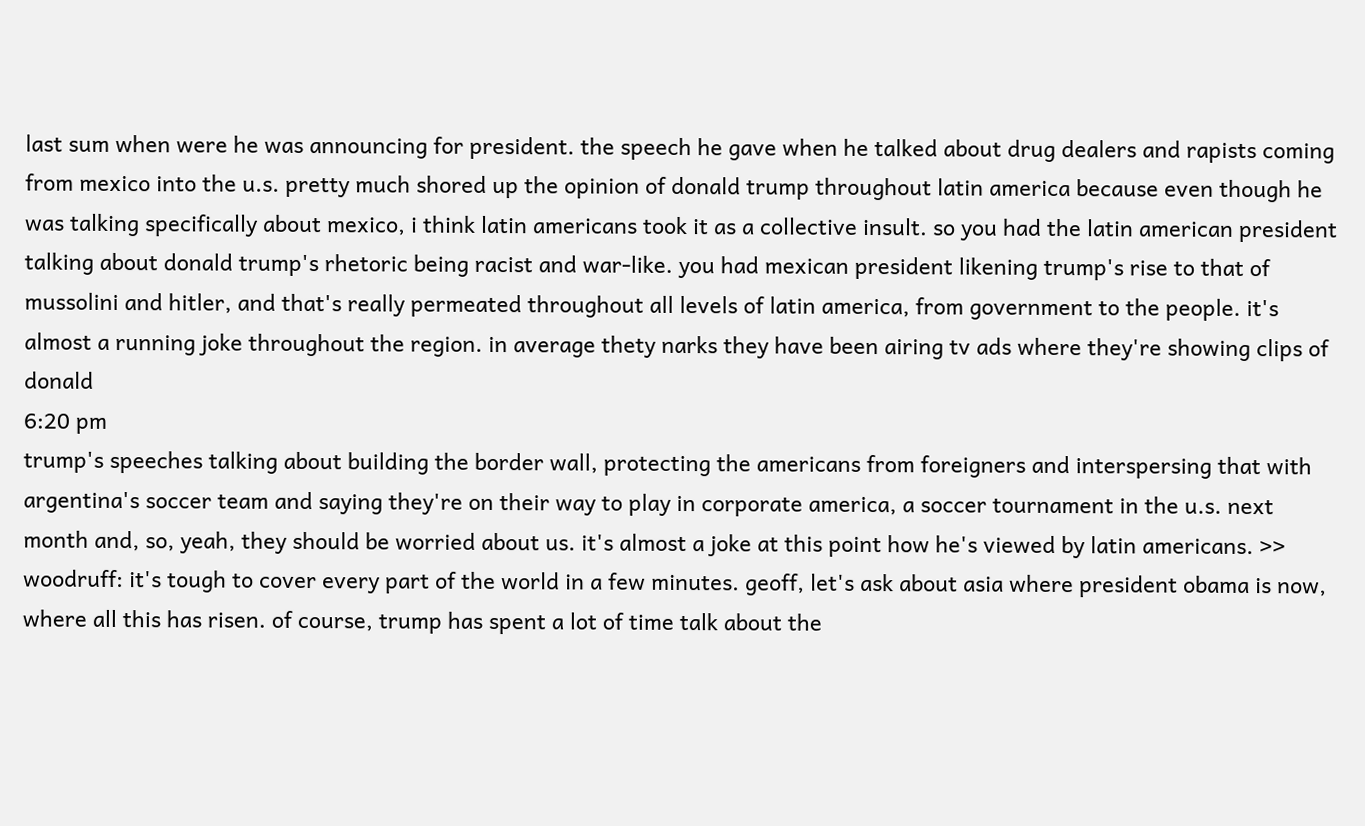last sum when were he was announcing for president. the speech he gave when he talked about drug dealers and rapists coming from mexico into the u.s. pretty much shored up the opinion of donald trump throughout latin america because even though he was talking specifically about mexico, i think latin americans took it as a collective insult. so you had the latin american president talking about donald trump's rhetoric being racist and war-like. you had mexican president likening trump's rise to that of mussolini and hitler, and that's really permeated throughout all levels of latin america, from government to the people. it's almost a running joke throughout the region. in average thety narks they have been airing tv ads where they're showing clips of donald
6:20 pm
trump's speeches talking about building the border wall, protecting the americans from foreigners and interspersing that with argentina's soccer team and saying they're on their way to play in corporate america, a soccer tournament in the u.s. next month and, so, yeah, they should be worried about us. it's almost a joke at this point how he's viewed by latin americans. >> woodruff: it's tough to cover every part of the world in a few minutes. geoff, let's ask about asia where president obama is now, where all this has risen. of course, trump has spent a lot of time talk about the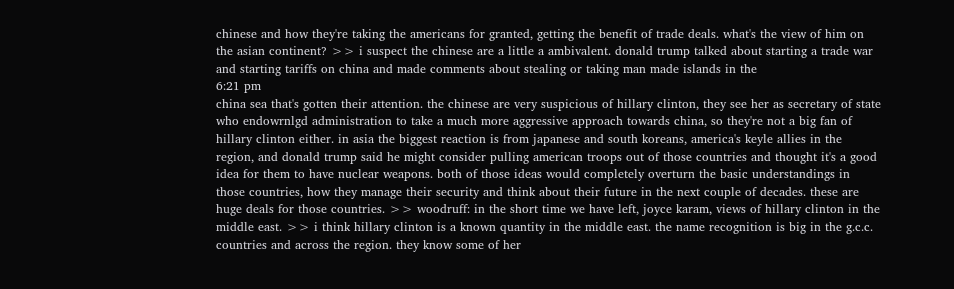chinese and how they're taking the americans for granted, getting the benefit of trade deals. what's the view of him on the asian continent? >> i suspect the chinese are a little a ambivalent. donald trump talked about starting a trade war and starting tariffs on china and made comments about stealing or taking man made islands in the
6:21 pm
china sea that's gotten their attention. the chinese are very suspicious of hillary clinton, they see her as secretary of state who endowrnlgd administration to take a much more aggressive approach towards china, so they're not a big fan of hillary clinton either. in asia the biggest reaction is from japanese and south koreans, america's keyle allies in the region, and donald trump said he might consider pulling american troops out of those countries and thought it's a good idea for them to have nuclear weapons. both of those ideas would completely overturn the basic understandings in those countries, how they manage their security and think about their future in the next couple of decades. these are huge deals for those countries. >> woodruff: in the short time we have left, joyce karam, views of hillary clinton in the middle east. >> i think hillary clinton is a known quantity in the middle east. the name recognition is big in the g.c.c. countries and across the region. they know some of her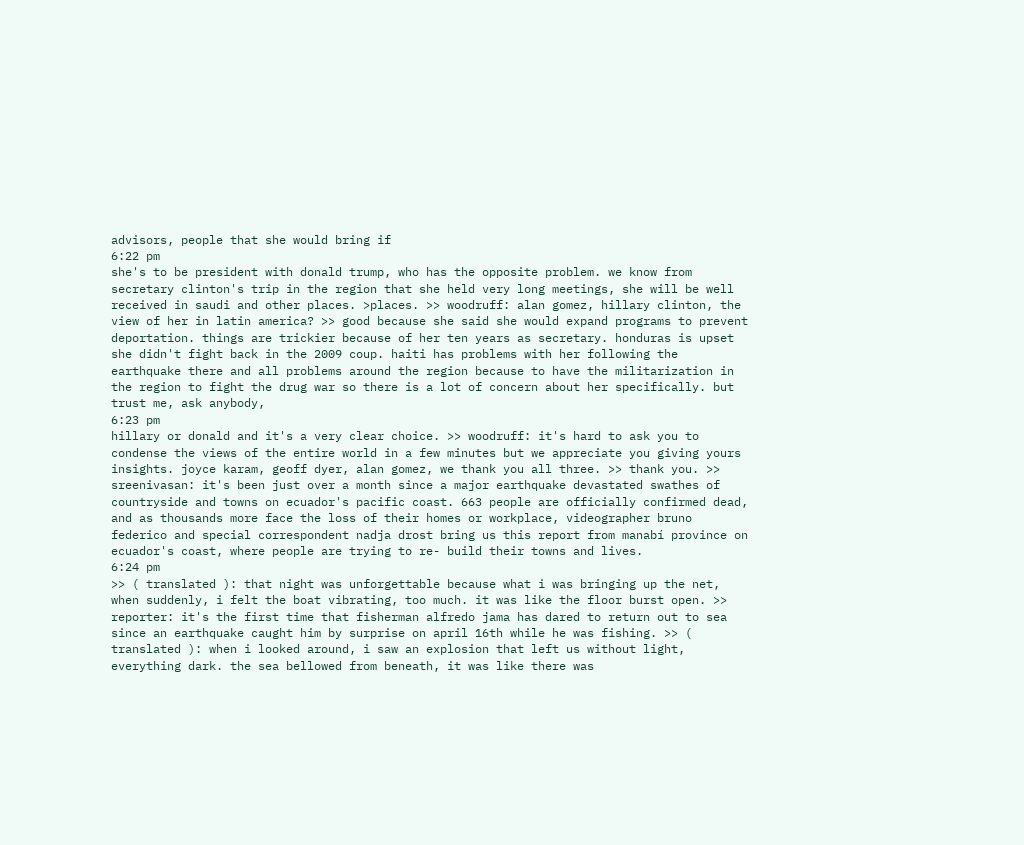advisors, people that she would bring if
6:22 pm
she's to be president with donald trump, who has the opposite problem. we know from secretary clinton's trip in the region that she held very long meetings, she will be well received in saudi and other places. >places. >> woodruff: alan gomez, hillary clinton, the view of her in latin america? >> good because she said she would expand programs to prevent deportation. things are trickier because of her ten years as secretary. honduras is upset she didn't fight back in the 2009 coup. haiti has problems with her following the earthquake there and all problems around the region because to have the militarization in the region to fight the drug war so there is a lot of concern about her specifically. but trust me, ask anybody,
6:23 pm
hillary or donald and it's a very clear choice. >> woodruff: it's hard to ask you to condense the views of the entire world in a few minutes but we appreciate you giving yours insights. joyce karam, geoff dyer, alan gomez, we thank you all three. >> thank you. >> sreenivasan: it's been just over a month since a major earthquake devastated swathes of countryside and towns on ecuador's pacific coast. 663 people are officially confirmed dead, and as thousands more face the loss of their homes or workplace, videographer bruno federico and special correspondent nadja drost bring us this report from manabí province on ecuador's coast, where people are trying to re- build their towns and lives.
6:24 pm
>> ( translated ): that night was unforgettable because what i was bringing up the net, when suddenly, i felt the boat vibrating, too much. it was like the floor burst open. >> reporter: it's the first time that fisherman alfredo jama has dared to return out to sea since an earthquake caught him by surprise on april 16th while he was fishing. >> ( translated ): when i looked around, i saw an explosion that left us without light, everything dark. the sea bellowed from beneath, it was like there was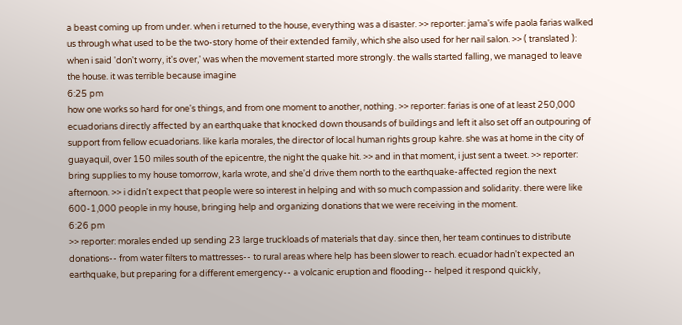a beast coming up from under. when i returned to the house, everything was a disaster. >> reporter: jama's wife paola farias walked us through what used to be the two-story home of their extended family, which she also used for her nail salon. >> ( translated ): when i said 'don't worry, it's over,' was when the movement started more strongly. the walls started falling, we managed to leave the house. it was terrible because imagine
6:25 pm
how one works so hard for one's things, and from one moment to another, nothing. >> reporter: farias is one of at least 250,000 ecuadorians directly affected by an earthquake that knocked down thousands of buildings and left it also set off an outpouring of support from fellow ecuadorians. like karla morales, the director of local human rights group kahre. she was at home in the city of guayaquil, over 150 miles south of the epicentre, the night the quake hit. >> and in that moment, i just sent a tweet. >> reporter: bring supplies to my house tomorrow, karla wrote, and she'd drive them north to the earthquake-affected region the next afternoon. >> i didn't expect that people were so interest in helping and with so much compassion and solidarity. there were like 600-1,000 people in my house, bringing help and organizing donations that we were receiving in the moment.
6:26 pm
>> reporter: morales ended up sending 23 large truckloads of materials that day. since then, her team continues to distribute donations-- from water filters to mattresses-- to rural areas where help has been slower to reach. ecuador hadn't expected an earthquake, but preparing for a different emergency-- a volcanic eruption and flooding-- helped it respond quickly,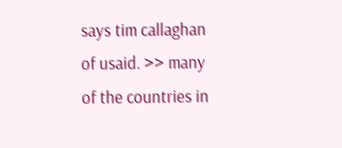says tim callaghan of usaid. >> many of the countries in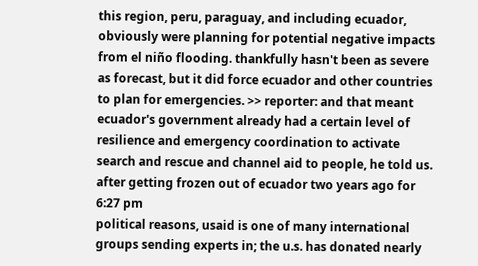this region, peru, paraguay, and including ecuador, obviously were planning for potential negative impacts from el niño flooding. thankfully hasn't been as severe as forecast, but it did force ecuador and other countries to plan for emergencies. >> reporter: and that meant ecuador's government already had a certain level of resilience and emergency coordination to activate search and rescue and channel aid to people, he told us. after getting frozen out of ecuador two years ago for
6:27 pm
political reasons, usaid is one of many international groups sending experts in; the u.s. has donated nearly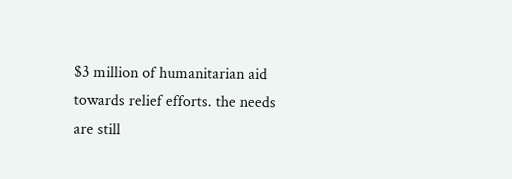$3 million of humanitarian aid towards relief efforts. the needs are still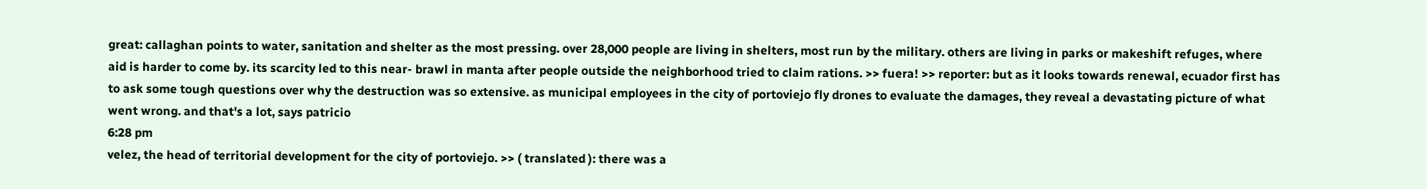great: callaghan points to water, sanitation and shelter as the most pressing. over 28,000 people are living in shelters, most run by the military. others are living in parks or makeshift refuges, where aid is harder to come by. its scarcity led to this near- brawl in manta after people outside the neighborhood tried to claim rations. >> fuera! >> reporter: but as it looks towards renewal, ecuador first has to ask some tough questions over why the destruction was so extensive. as municipal employees in the city of portoviejo fly drones to evaluate the damages, they reveal a devastating picture of what went wrong. and that's a lot, says patricio
6:28 pm
velez, the head of territorial development for the city of portoviejo. >> ( translated ): there was a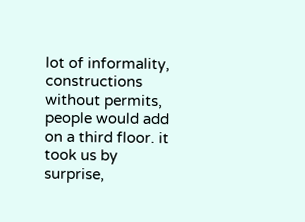lot of informality, constructions without permits, people would add on a third floor. it took us by surprise,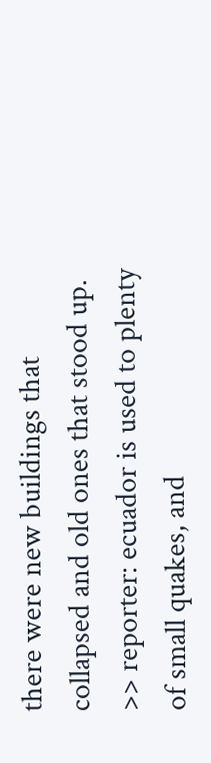there were new buildings that collapsed and old ones that stood up. >> reporter: ecuador is used to plenty of small quakes, and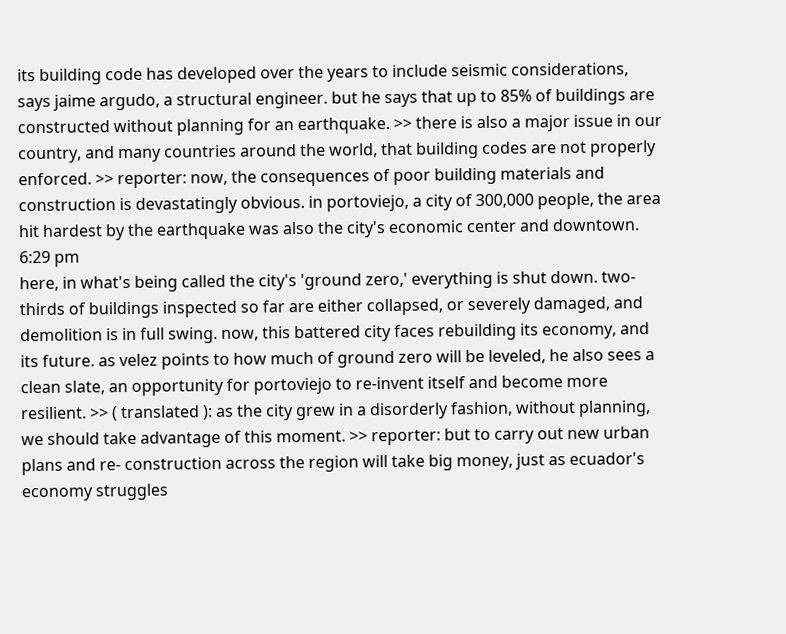its building code has developed over the years to include seismic considerations, says jaime argudo, a structural engineer. but he says that up to 85% of buildings are constructed without planning for an earthquake. >> there is also a major issue in our country, and many countries around the world, that building codes are not properly enforced. >> reporter: now, the consequences of poor building materials and construction is devastatingly obvious. in portoviejo, a city of 300,000 people, the area hit hardest by the earthquake was also the city's economic center and downtown.
6:29 pm
here, in what's being called the city's 'ground zero,' everything is shut down. two-thirds of buildings inspected so far are either collapsed, or severely damaged, and demolition is in full swing. now, this battered city faces rebuilding its economy, and its future. as velez points to how much of ground zero will be leveled, he also sees a clean slate, an opportunity for portoviejo to re-invent itself and become more resilient. >> ( translated ): as the city grew in a disorderly fashion, without planning, we should take advantage of this moment. >> reporter: but to carry out new urban plans and re- construction across the region will take big money, just as ecuador's economy struggles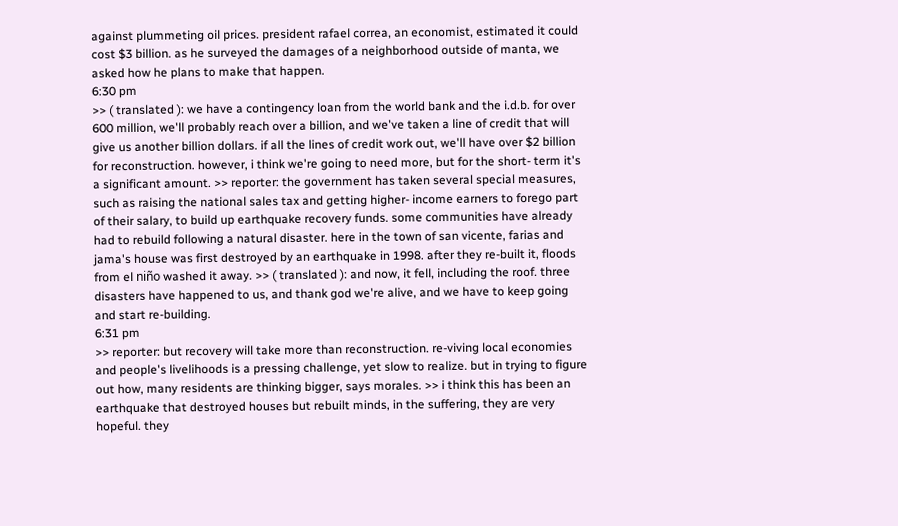against plummeting oil prices. president rafael correa, an economist, estimated it could cost $3 billion. as he surveyed the damages of a neighborhood outside of manta, we asked how he plans to make that happen.
6:30 pm
>> ( translated ): we have a contingency loan from the world bank and the i.d.b. for over 600 million, we'll probably reach over a billion, and we've taken a line of credit that will give us another billion dollars. if all the lines of credit work out, we'll have over $2 billion for reconstruction. however, i think we're going to need more, but for the short- term it's a significant amount. >> reporter: the government has taken several special measures, such as raising the national sales tax and getting higher- income earners to forego part of their salary, to build up earthquake recovery funds. some communities have already had to rebuild following a natural disaster. here in the town of san vicente, farias and jama's house was first destroyed by an earthquake in 1998. after they re-built it, floods from el niño washed it away. >> ( translated ): and now, it fell, including the roof. three disasters have happened to us, and thank god we're alive, and we have to keep going and start re-building.
6:31 pm
>> reporter: but recovery will take more than reconstruction. re-viving local economies and people's livelihoods is a pressing challenge, yet slow to realize. but in trying to figure out how, many residents are thinking bigger, says morales. >> i think this has been an earthquake that destroyed houses but rebuilt minds, in the suffering, they are very hopeful. they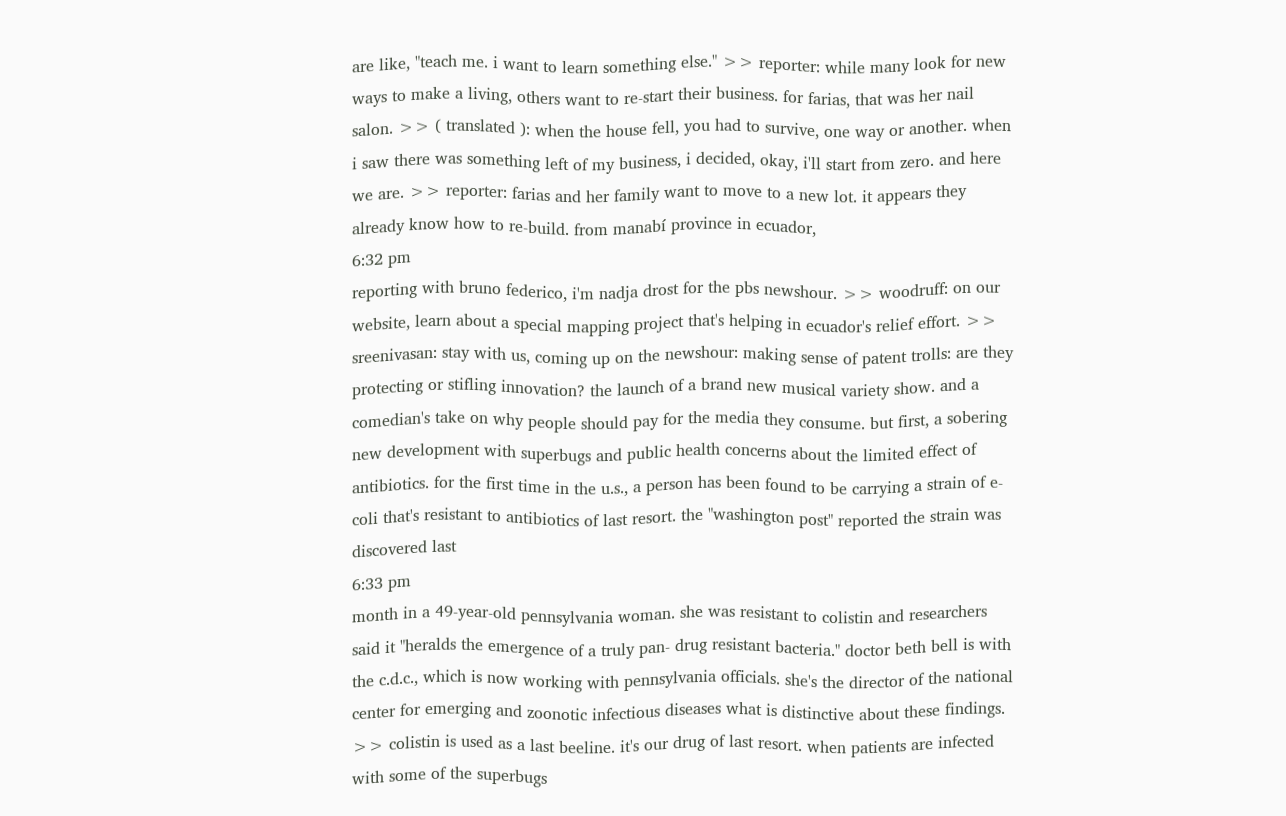are like, "teach me. i want to learn something else." >> reporter: while many look for new ways to make a living, others want to re-start their business. for farias, that was her nail salon. >> ( translated ): when the house fell, you had to survive, one way or another. when i saw there was something left of my business, i decided, okay, i'll start from zero. and here we are. >> reporter: farias and her family want to move to a new lot. it appears they already know how to re-build. from manabí province in ecuador,
6:32 pm
reporting with bruno federico, i'm nadja drost for the pbs newshour. >> woodruff: on our website, learn about a special mapping project that's helping in ecuador's relief effort. >> sreenivasan: stay with us, coming up on the newshour: making sense of patent trolls: are they protecting or stifling innovation? the launch of a brand new musical variety show. and a comedian's take on why people should pay for the media they consume. but first, a sobering new development with superbugs and public health concerns about the limited effect of antibiotics. for the first time in the u.s., a person has been found to be carrying a strain of e-coli that's resistant to antibiotics of last resort. the "washington post" reported the strain was discovered last
6:33 pm
month in a 49-year-old pennsylvania woman. she was resistant to colistin and researchers said it "heralds the emergence of a truly pan- drug resistant bacteria." doctor beth bell is with the c.d.c., which is now working with pennsylvania officials. she's the director of the national center for emerging and zoonotic infectious diseases what is distinctive about these findings. >> colistin is used as a last beeline. it's our drug of last resort. when patients are infected with some of the superbugs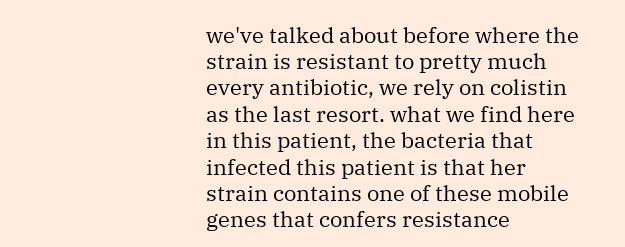we've talked about before where the strain is resistant to pretty much every antibiotic, we rely on colistin as the last resort. what we find here in this patient, the bacteria that infected this patient is that her strain contains one of these mobile genes that confers resistance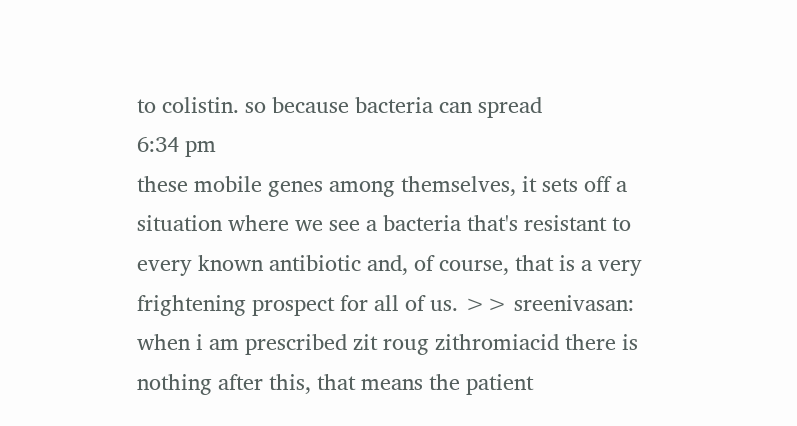to colistin. so because bacteria can spread
6:34 pm
these mobile genes among themselves, it sets off a situation where we see a bacteria that's resistant to every known antibiotic and, of course, that is a very frightening prospect for all of us. >> sreenivasan: when i am prescribed zit roug zithromiacid there is nothing after this, that means the patient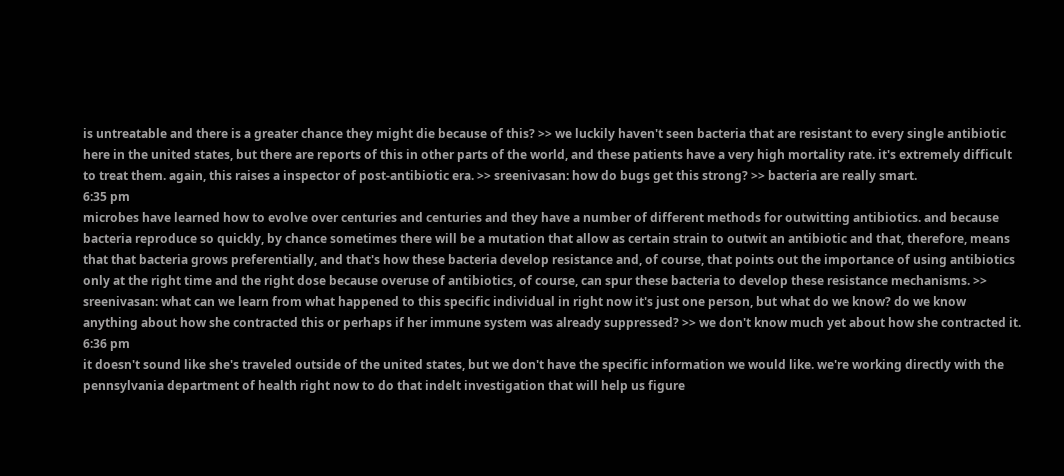is untreatable and there is a greater chance they might die because of this? >> we luckily haven't seen bacteria that are resistant to every single antibiotic here in the united states, but there are reports of this in other parts of the world, and these patients have a very high mortality rate. it's extremely difficult to treat them. again, this raises a inspector of post-antibiotic era. >> sreenivasan: how do bugs get this strong? >> bacteria are really smart.
6:35 pm
microbes have learned how to evolve over centuries and centuries and they have a number of different methods for outwitting antibiotics. and because bacteria reproduce so quickly, by chance sometimes there will be a mutation that allow as certain strain to outwit an antibiotic and that, therefore, means that that bacteria grows preferentially, and that's how these bacteria develop resistance and, of course, that points out the importance of using antibiotics only at the right time and the right dose because overuse of antibiotics, of course, can spur these bacteria to develop these resistance mechanisms. >> sreenivasan: what can we learn from what happened to this specific individual in right now it's just one person, but what do we know? do we know anything about how she contracted this or perhaps if her immune system was already suppressed? >> we don't know much yet about how she contracted it.
6:36 pm
it doesn't sound like she's traveled outside of the united states, but we don't have the specific information we would like. we're working directly with the pennsylvania department of health right now to do that indelt investigation that will help us figure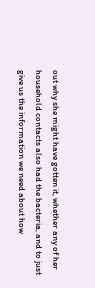out why she might have gotten it, whether any of her household contacts also had the bacteria, and to just give us the information we need about how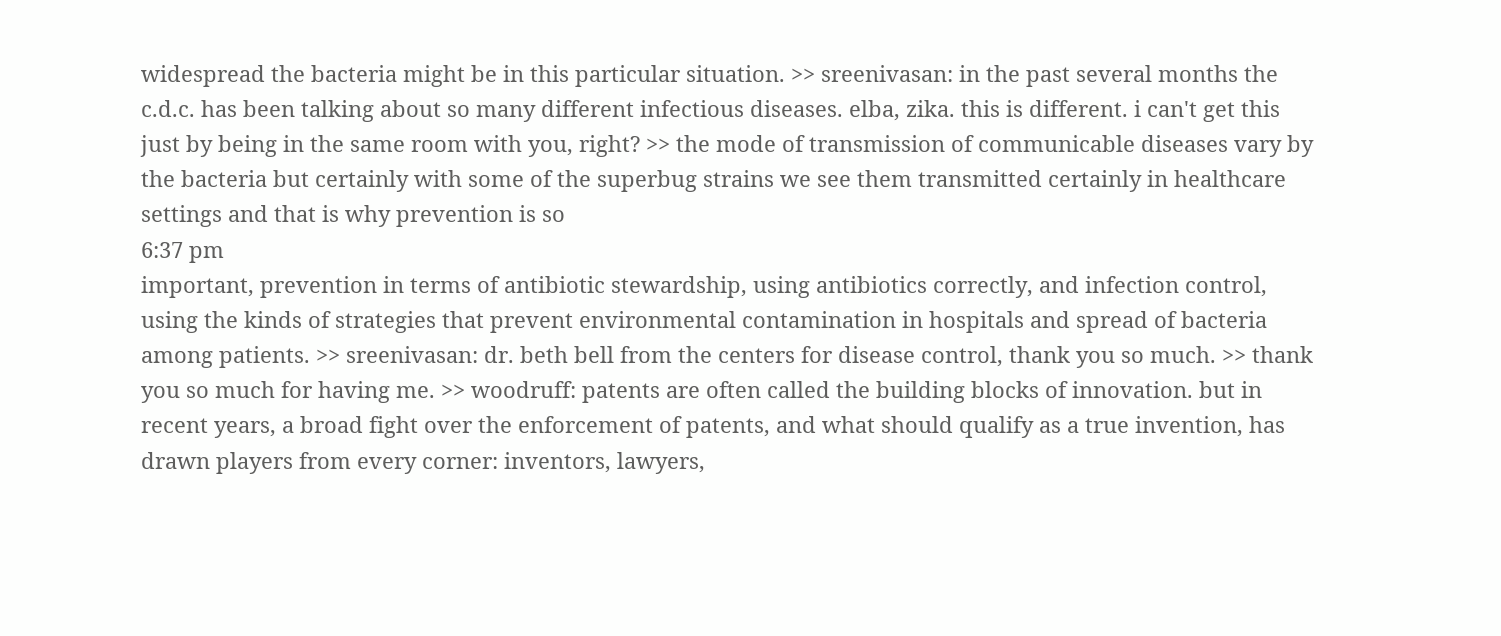widespread the bacteria might be in this particular situation. >> sreenivasan: in the past several months the c.d.c. has been talking about so many different infectious diseases. elba, zika. this is different. i can't get this just by being in the same room with you, right? >> the mode of transmission of communicable diseases vary by the bacteria but certainly with some of the superbug strains we see them transmitted certainly in healthcare settings and that is why prevention is so
6:37 pm
important, prevention in terms of antibiotic stewardship, using antibiotics correctly, and infection control, using the kinds of strategies that prevent environmental contamination in hospitals and spread of bacteria among patients. >> sreenivasan: dr. beth bell from the centers for disease control, thank you so much. >> thank you so much for having me. >> woodruff: patents are often called the building blocks of innovation. but in recent years, a broad fight over the enforcement of patents, and what should qualify as a true invention, has drawn players from every corner: inventors, lawyers,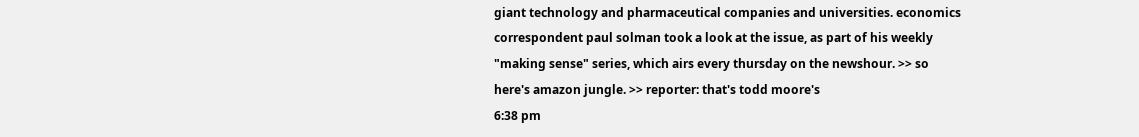giant technology and pharmaceutical companies and universities. economics correspondent paul solman took a look at the issue, as part of his weekly "making sense" series, which airs every thursday on the newshour. >> so here's amazon jungle. >> reporter: that's todd moore's
6:38 pm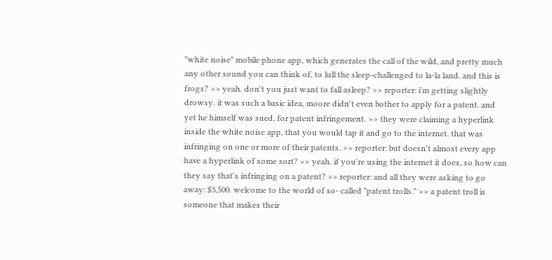"white noise" mobile phone app, which generates the call of the wild, and pretty much any other sound you can think of, to lull the sleep-challenged to la-la land. and this is frogs? >> yeah. don't you just want to fall asleep? >> reporter: i'm getting slightly drowsy. it was such a basic idea, moore didn't even bother to apply for a patent. and yet he himself was sued, for patent infringement. >> they were claiming a hyperlink inside the white noise app, that you would tap it and go to the internet. that was infringing on one or more of their patents. >> reporter: but doesn't almost every app have a hyperlink of some sort? >> yeah. if you're using the internet it does, so how can they say that's infringing on a patent? >> reporter: and all they were asking to go away: $3,500. welcome to the world of so- called "patent trolls." >> a patent troll is someone that makes their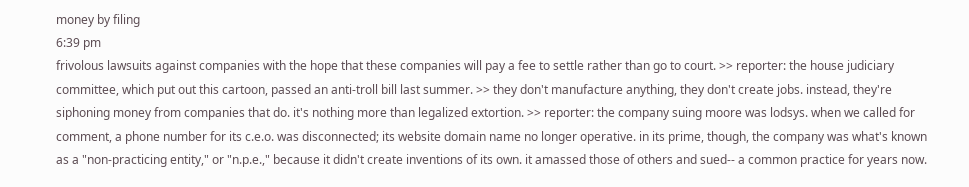money by filing
6:39 pm
frivolous lawsuits against companies with the hope that these companies will pay a fee to settle rather than go to court. >> reporter: the house judiciary committee, which put out this cartoon, passed an anti-troll bill last summer. >> they don't manufacture anything, they don't create jobs. instead, they're siphoning money from companies that do. it's nothing more than legalized extortion. >> reporter: the company suing moore was lodsys. when we called for comment, a phone number for its c.e.o. was disconnected; its website domain name no longer operative. in its prime, though, the company was what's known as a "non-practicing entity," or "n.p.e.," because it didn't create inventions of its own. it amassed those of others and sued-- a common practice for years now.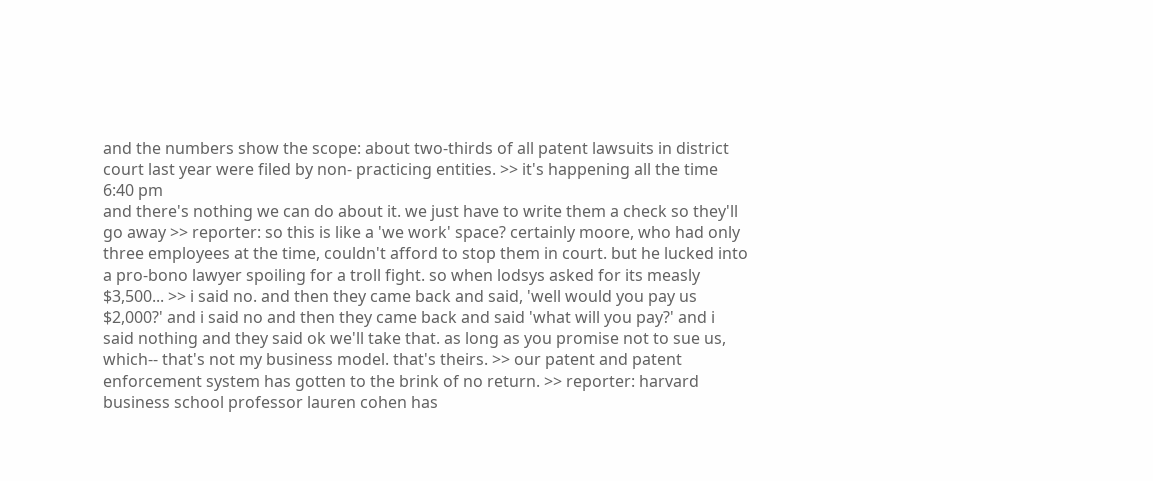and the numbers show the scope: about two-thirds of all patent lawsuits in district court last year were filed by non- practicing entities. >> it's happening all the time
6:40 pm
and there's nothing we can do about it. we just have to write them a check so they'll go away >> reporter: so this is like a 'we work' space? certainly moore, who had only three employees at the time, couldn't afford to stop them in court. but he lucked into a pro-bono lawyer spoiling for a troll fight. so when lodsys asked for its measly $3,500... >> i said no. and then they came back and said, 'well would you pay us $2,000?' and i said no and then they came back and said 'what will you pay?' and i said nothing and they said ok we'll take that. as long as you promise not to sue us, which-- that's not my business model. that's theirs. >> our patent and patent enforcement system has gotten to the brink of no return. >> reporter: harvard business school professor lauren cohen has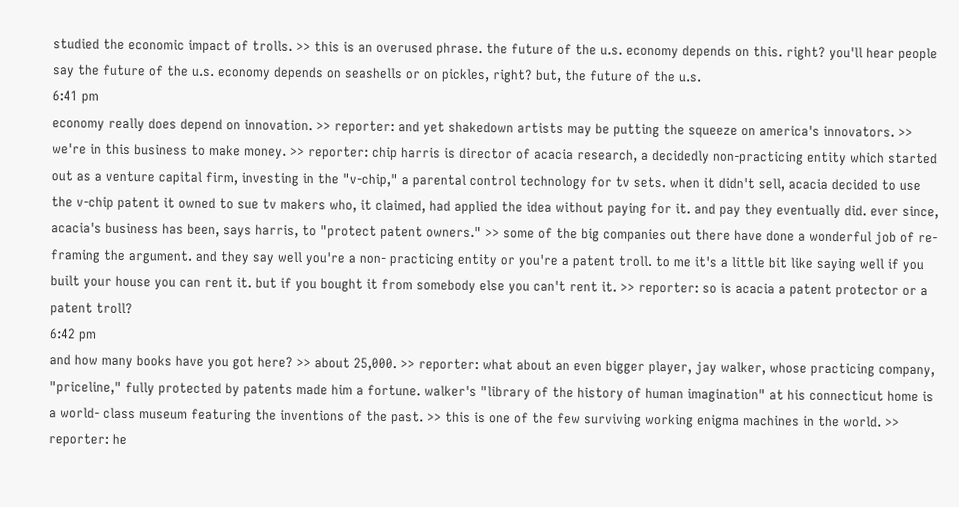studied the economic impact of trolls. >> this is an overused phrase. the future of the u.s. economy depends on this. right? you'll hear people say the future of the u.s. economy depends on seashells or on pickles, right? but, the future of the u.s.
6:41 pm
economy really does depend on innovation. >> reporter: and yet shakedown artists may be putting the squeeze on america's innovators. >> we're in this business to make money. >> reporter: chip harris is director of acacia research, a decidedly non-practicing entity which started out as a venture capital firm, investing in the "v-chip," a parental control technology for tv sets. when it didn't sell, acacia decided to use the v-chip patent it owned to sue tv makers who, it claimed, had applied the idea without paying for it. and pay they eventually did. ever since, acacia's business has been, says harris, to "protect patent owners." >> some of the big companies out there have done a wonderful job of re-framing the argument. and they say well you're a non- practicing entity or you're a patent troll. to me it's a little bit like saying well if you built your house you can rent it. but if you bought it from somebody else you can't rent it. >> reporter: so is acacia a patent protector or a patent troll?
6:42 pm
and how many books have you got here? >> about 25,000. >> reporter: what about an even bigger player, jay walker, whose practicing company, "priceline," fully protected by patents made him a fortune. walker's "library of the history of human imagination" at his connecticut home is a world- class museum featuring the inventions of the past. >> this is one of the few surviving working enigma machines in the world. >> reporter: he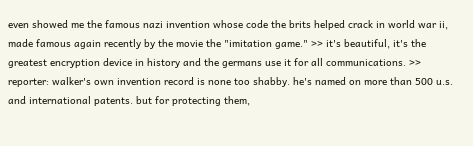even showed me the famous nazi invention whose code the brits helped crack in world war ii, made famous again recently by the movie the "imitation game." >> it's beautiful, it's the greatest encryption device in history and the germans use it for all communications. >> reporter: walker's own invention record is none too shabby. he's named on more than 500 u.s. and international patents. but for protecting them,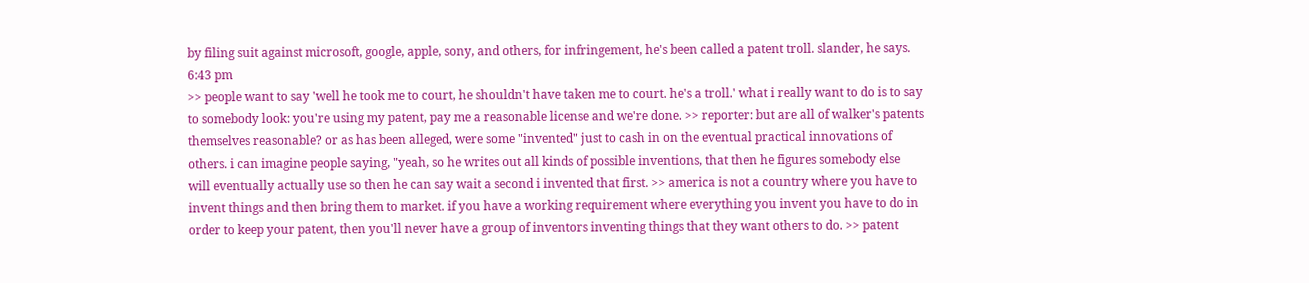by filing suit against microsoft, google, apple, sony, and others, for infringement, he's been called a patent troll. slander, he says.
6:43 pm
>> people want to say 'well he took me to court, he shouldn't have taken me to court. he's a troll.' what i really want to do is to say to somebody look: you're using my patent, pay me a reasonable license and we're done. >> reporter: but are all of walker's patents themselves reasonable? or as has been alleged, were some "invented" just to cash in on the eventual practical innovations of others. i can imagine people saying, "yeah, so he writes out all kinds of possible inventions, that then he figures somebody else will eventually actually use so then he can say wait a second i invented that first. >> america is not a country where you have to invent things and then bring them to market. if you have a working requirement where everything you invent you have to do in order to keep your patent, then you'll never have a group of inventors inventing things that they want others to do. >> patent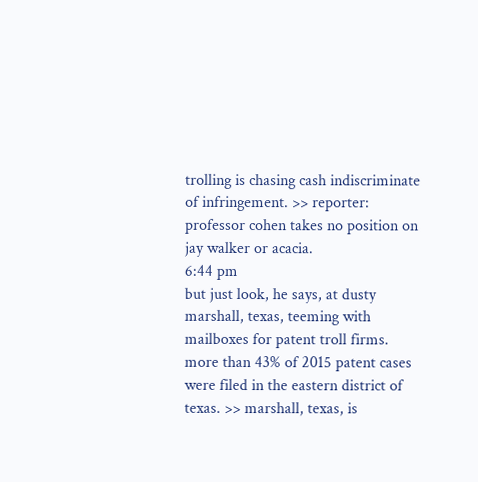trolling is chasing cash indiscriminate of infringement. >> reporter: professor cohen takes no position on jay walker or acacia.
6:44 pm
but just look, he says, at dusty marshall, texas, teeming with mailboxes for patent troll firms. more than 43% of 2015 patent cases were filed in the eastern district of texas. >> marshall, texas, is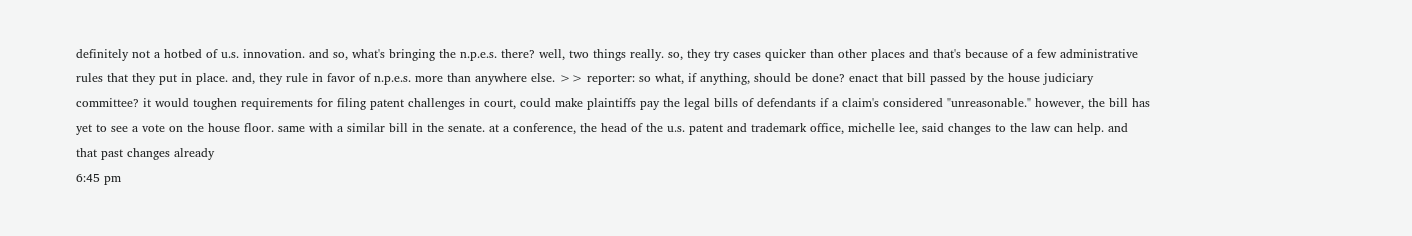definitely not a hotbed of u.s. innovation. and so, what's bringing the n.p.e.s. there? well, two things really. so, they try cases quicker than other places and that's because of a few administrative rules that they put in place. and, they rule in favor of n.p.e.s. more than anywhere else. >> reporter: so what, if anything, should be done? enact that bill passed by the house judiciary committee? it would toughen requirements for filing patent challenges in court, could make plaintiffs pay the legal bills of defendants if a claim's considered "unreasonable." however, the bill has yet to see a vote on the house floor. same with a similar bill in the senate. at a conference, the head of the u.s. patent and trademark office, michelle lee, said changes to the law can help. and that past changes already
6:45 pm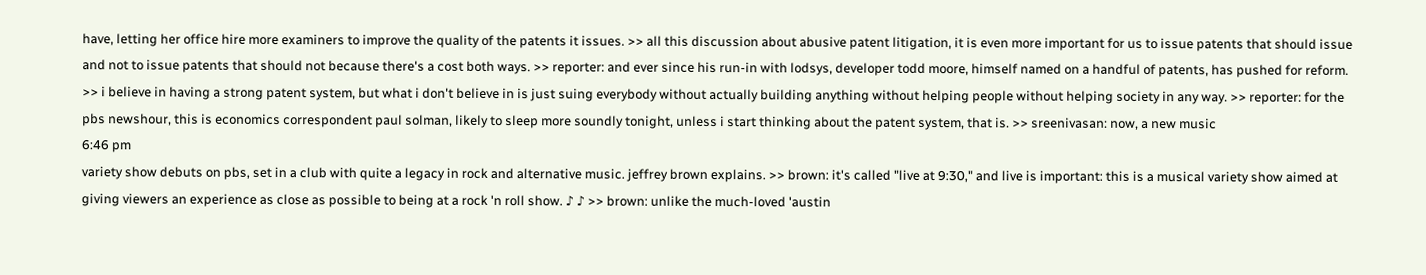have, letting her office hire more examiners to improve the quality of the patents it issues. >> all this discussion about abusive patent litigation, it is even more important for us to issue patents that should issue and not to issue patents that should not because there's a cost both ways. >> reporter: and ever since his run-in with lodsys, developer todd moore, himself named on a handful of patents, has pushed for reform. >> i believe in having a strong patent system, but what i don't believe in is just suing everybody without actually building anything without helping people without helping society in any way. >> reporter: for the pbs newshour, this is economics correspondent paul solman, likely to sleep more soundly tonight, unless i start thinking about the patent system, that is. >> sreenivasan: now, a new music
6:46 pm
variety show debuts on pbs, set in a club with quite a legacy in rock and alternative music. jeffrey brown explains. >> brown: it's called "live at 9:30," and live is important: this is a musical variety show aimed at giving viewers an experience as close as possible to being at a rock 'n roll show. ♪ ♪ >> brown: unlike the much-loved 'austin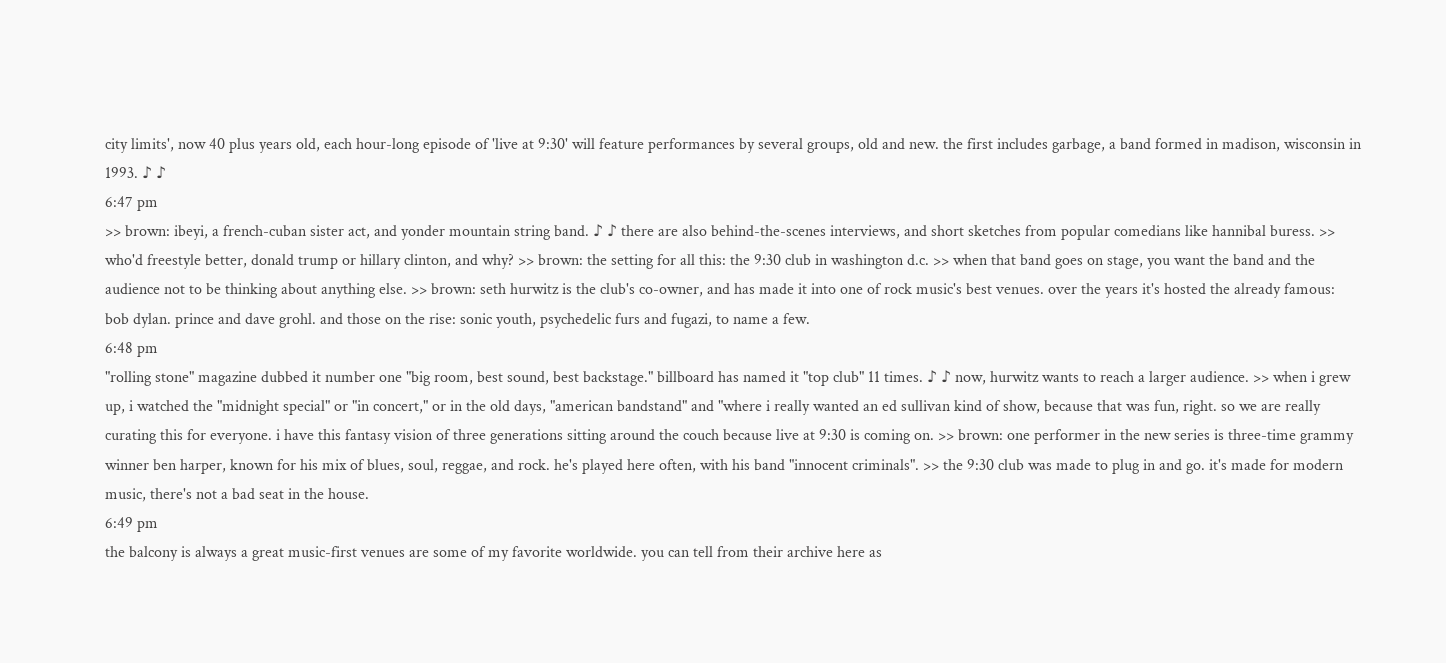city limits', now 40 plus years old, each hour-long episode of 'live at 9:30' will feature performances by several groups, old and new. the first includes garbage, a band formed in madison, wisconsin in 1993. ♪ ♪
6:47 pm
>> brown: ibeyi, a french-cuban sister act, and yonder mountain string band. ♪ ♪ there are also behind-the-scenes interviews, and short sketches from popular comedians like hannibal buress. >> who'd freestyle better, donald trump or hillary clinton, and why? >> brown: the setting for all this: the 9:30 club in washington d.c. >> when that band goes on stage, you want the band and the audience not to be thinking about anything else. >> brown: seth hurwitz is the club's co-owner, and has made it into one of rock music's best venues. over the years it's hosted the already famous: bob dylan. prince and dave grohl. and those on the rise: sonic youth, psychedelic furs and fugazi, to name a few.
6:48 pm
"rolling stone" magazine dubbed it number one "big room, best sound, best backstage." billboard has named it "top club" 11 times. ♪ ♪ now, hurwitz wants to reach a larger audience. >> when i grew up, i watched the "midnight special" or "in concert," or in the old days, "american bandstand" and "where i really wanted an ed sullivan kind of show, because that was fun, right. so we are really curating this for everyone. i have this fantasy vision of three generations sitting around the couch because live at 9:30 is coming on. >> brown: one performer in the new series is three-time grammy winner ben harper, known for his mix of blues, soul, reggae, and rock. he's played here often, with his band "innocent criminals". >> the 9:30 club was made to plug in and go. it's made for modern music, there's not a bad seat in the house.
6:49 pm
the balcony is always a great music-first venues are some of my favorite worldwide. you can tell from their archive here as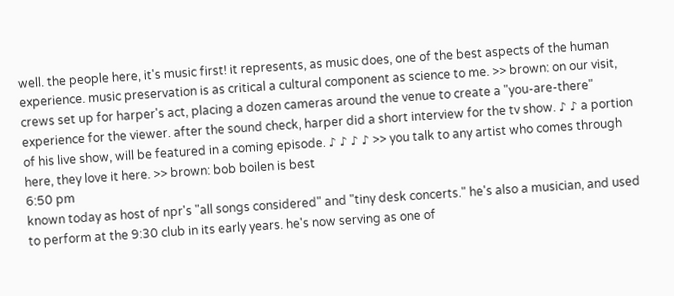well. the people here, it's music first! it represents, as music does, one of the best aspects of the human experience. music preservation is as critical a cultural component as science to me. >> brown: on our visit, crews set up for harper's act, placing a dozen cameras around the venue to create a "you-are-there" experience for the viewer. after the sound check, harper did a short interview for the tv show. ♪ ♪ a portion of his live show, will be featured in a coming episode. ♪ ♪ ♪ ♪ >> you talk to any artist who comes through here, they love it here. >> brown: bob boilen is best
6:50 pm
known today as host of npr's "all songs considered" and "tiny desk concerts." he's also a musician, and used to perform at the 9:30 club in its early years. he's now serving as one of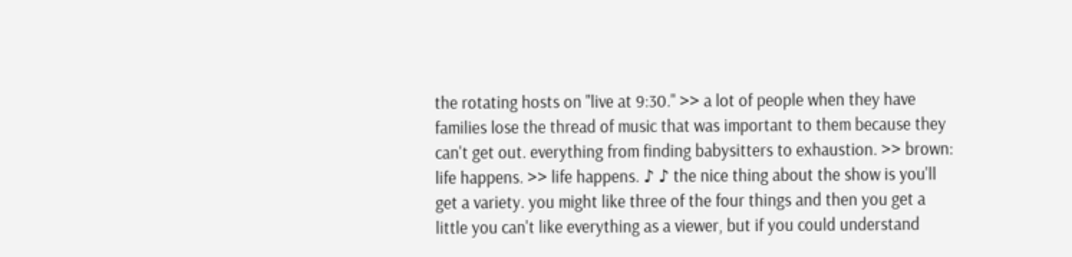the rotating hosts on "live at 9:30." >> a lot of people when they have families lose the thread of music that was important to them because they can't get out. everything from finding babysitters to exhaustion. >> brown: life happens. >> life happens. ♪ ♪ the nice thing about the show is you'll get a variety. you might like three of the four things and then you get a little you can't like everything as a viewer, but if you could understand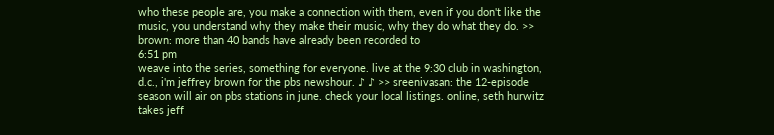who these people are, you make a connection with them, even if you don't like the music, you understand why they make their music, why they do what they do. >> brown: more than 40 bands have already been recorded to
6:51 pm
weave into the series, something for everyone. live at the 9:30 club in washington, d.c., i'm jeffrey brown for the pbs newshour. ♪ ♪ >> sreenivasan: the 12-episode season will air on pbs stations in june. check your local listings. online, seth hurwitz takes jeff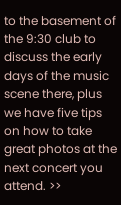to the basement of the 9:30 club to discuss the early days of the music scene there, plus we have five tips on how to take great photos at the next concert you attend. >>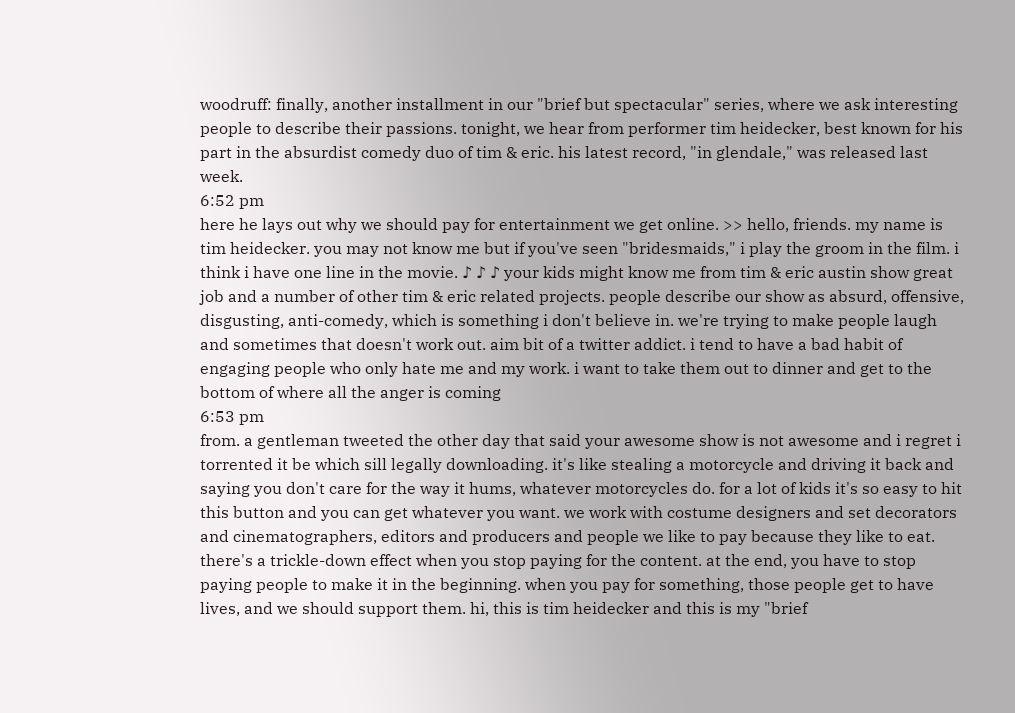woodruff: finally, another installment in our "brief but spectacular" series, where we ask interesting people to describe their passions. tonight, we hear from performer tim heidecker, best known for his part in the absurdist comedy duo of tim & eric. his latest record, "in glendale," was released last week.
6:52 pm
here he lays out why we should pay for entertainment we get online. >> hello, friends. my name is tim heidecker. you may not know me but if you've seen "bridesmaids," i play the groom in the film. i think i have one line in the movie. ♪ ♪ ♪ your kids might know me from tim & eric austin show great job and a number of other tim & eric related projects. people describe our show as absurd, offensive, disgusting, anti-comedy, which is something i don't believe in. we're trying to make people laugh and sometimes that doesn't work out. aim bit of a twitter addict. i tend to have a bad habit of engaging people who only hate me and my work. i want to take them out to dinner and get to the bottom of where all the anger is coming
6:53 pm
from. a gentleman tweeted the other day that said your awesome show is not awesome and i regret i torrented it be which sill legally downloading. it's like stealing a motorcycle and driving it back and saying you don't care for the way it hums, whatever motorcycles do. for a lot of kids it's so easy to hit this button and you can get whatever you want. we work with costume designers and set decorators and cinematographers, editors and producers and people we like to pay because they like to eat. there's a trickle-down effect when you stop paying for the content. at the end, you have to stop paying people to make it in the beginning. when you pay for something, those people get to have lives, and we should support them. hi, this is tim heidecker and this is my "brief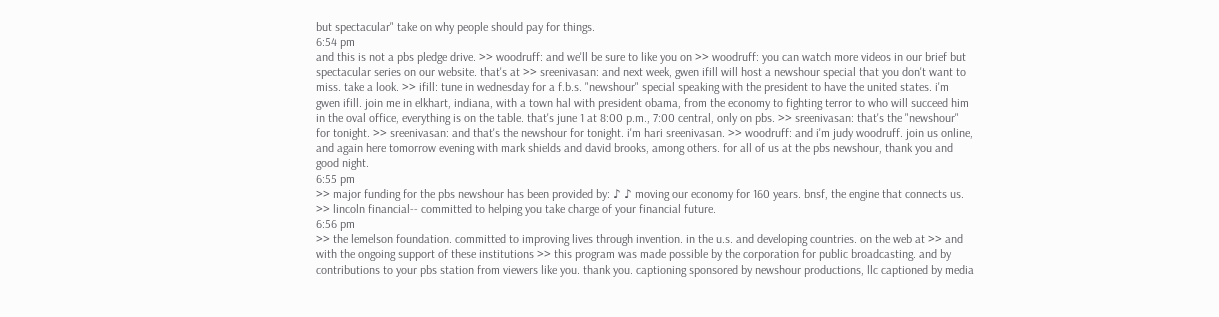but spectacular" take on why people should pay for things.
6:54 pm
and this is not a pbs pledge drive. >> woodruff: and we'll be sure to like you on >> woodruff: you can watch more videos in our brief but spectacular series on our website. that's at >> sreenivasan: and next week, gwen ifill will host a newshour special that you don't want to miss. take a look. >> ifill: tune in wednesday for a f.b.s. "newshour" special speaking with the president to have the united states. i'm gwen ifill. join me in elkhart, indiana, with a town hal with president obama, from the economy to fighting terror to who will succeed him in the oval office, everything is on the table. that's june 1 at 8:00 p.m., 7:00 central, only on pbs. >> sreenivasan: that's the "newshour" for tonight. >> sreenivasan: and that's the newshour for tonight. i'm hari sreenivasan. >> woodruff: and i'm judy woodruff. join us online, and again here tomorrow evening with mark shields and david brooks, among others. for all of us at the pbs newshour, thank you and good night.
6:55 pm
>> major funding for the pbs newshour has been provided by: ♪ ♪ moving our economy for 160 years. bnsf, the engine that connects us. >> lincoln financial-- committed to helping you take charge of your financial future.
6:56 pm
>> the lemelson foundation. committed to improving lives through invention. in the u.s. and developing countries. on the web at >> and with the ongoing support of these institutions >> this program was made possible by the corporation for public broadcasting. and by contributions to your pbs station from viewers like you. thank you. captioning sponsored by newshour productions, llc captioned by media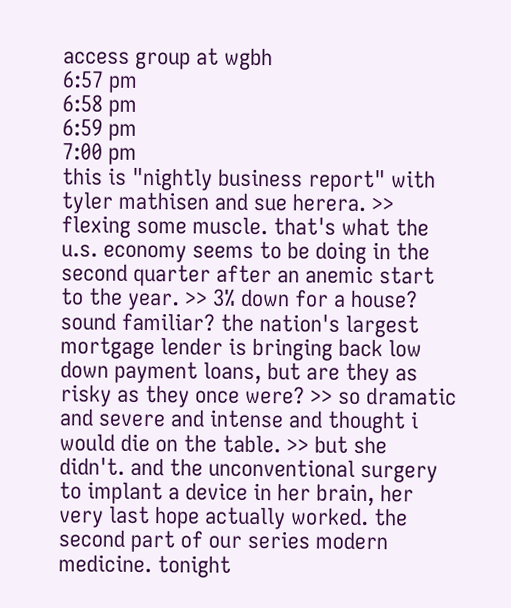access group at wgbh
6:57 pm
6:58 pm
6:59 pm
7:00 pm
this is "nightly business report" with tyler mathisen and sue herera. >> flexing some muscle. that's what the u.s. economy seems to be doing in the second quarter after an anemic start to the year. >> 3% down for a house? sound familiar? the nation's largest mortgage lender is bringing back low down payment loans, but are they as risky as they once were? >> so dramatic and severe and intense and thought i would die on the table. >> but she didn't. and the unconventional surgery to implant a device in her brain, her very last hope actually worked. the second part of our series modern medicine. tonight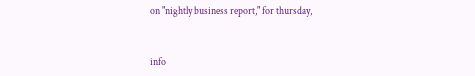on "nightly business report," for thursday,


info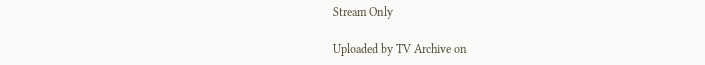Stream Only

Uploaded by TV Archive on